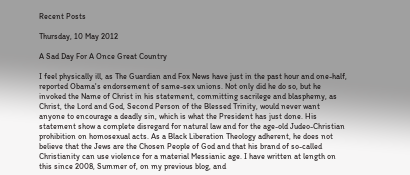Recent Posts

Thursday, 10 May 2012

A Sad Day For A Once Great Country

I feel physically ill, as The Guardian and Fox News have just in the past hour and one-half, reported Obama's endorsement of same-sex unions. Not only did he do so, but he invoked the Name of Christ in his statement, committing sacrilege and blasphemy, as Christ, the Lord and God, Second Person of the Blessed Trinity, would never want anyone to encourage a deadly sin, which is what the President has just done. His statement show a complete disregard for natural law and for the age-old Judeo-Christian prohibition on homosexual acts. As a Black Liberation Theology adherent, he does not believe that the Jews are the Chosen People of God and that his brand of so-called Christianity can use violence for a material Messianic age. I have written at length on this since 2008, Summer of, on my previous blog, and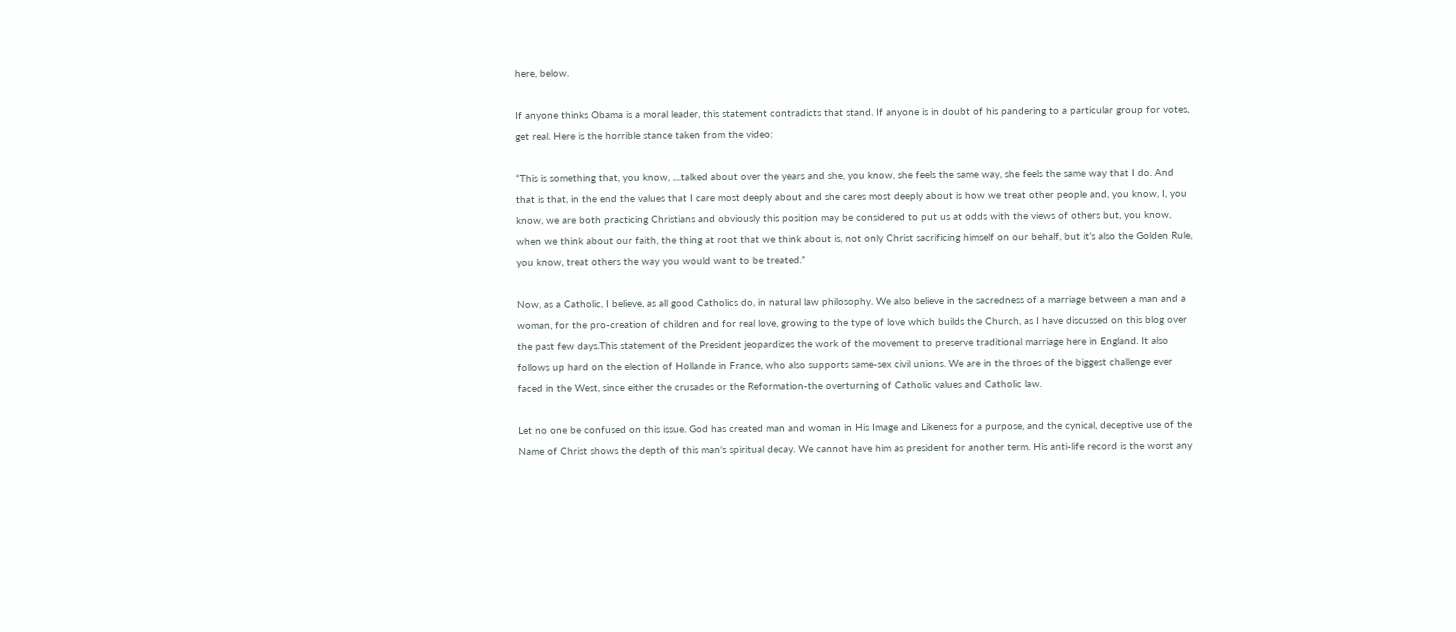here, below.

If anyone thinks Obama is a moral leader, this statement contradicts that stand. If anyone is in doubt of his pandering to a particular group for votes, get real. Here is the horrible stance taken from the video:

“This is something that, you know, ....talked about over the years and she, you know, she feels the same way, she feels the same way that I do. And that is that, in the end the values that I care most deeply about and she cares most deeply about is how we treat other people and, you know, I, you know, we are both practicing Christians and obviously this position may be considered to put us at odds with the views of others but, you know, when we think about our faith, the thing at root that we think about is, not only Christ sacrificing himself on our behalf, but it’s also the Golden Rule, you know, treat others the way you would want to be treated.”

Now, as a Catholic, I believe, as all good Catholics do, in natural law philosophy. We also believe in the sacredness of a marriage between a man and a woman, for the pro-creation of children and for real love, growing to the type of love which builds the Church, as I have discussed on this blog over the past few days.This statement of the President jeopardizes the work of the movement to preserve traditional marriage here in England. It also follows up hard on the election of Hollande in France, who also supports same-sex civil unions. We are in the throes of the biggest challenge ever faced in the West, since either the crusades or the Reformation-the overturning of Catholic values and Catholic law.

Let no one be confused on this issue. God has created man and woman in His Image and Likeness for a purpose, and the cynical, deceptive use of the Name of Christ shows the depth of this man's spiritual decay. We cannot have him as president for another term. His anti-life record is the worst any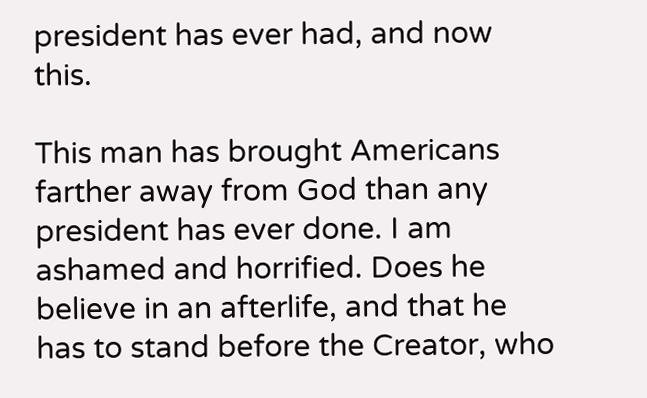president has ever had, and now this.

This man has brought Americans farther away from God than any president has ever done. I am ashamed and horrified. Does he believe in an afterlife, and that he has to stand before the Creator, who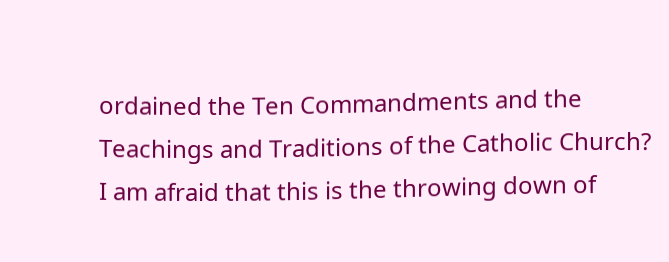ordained the Ten Commandments and the Teachings and Traditions of the Catholic Church? I am afraid that this is the throwing down of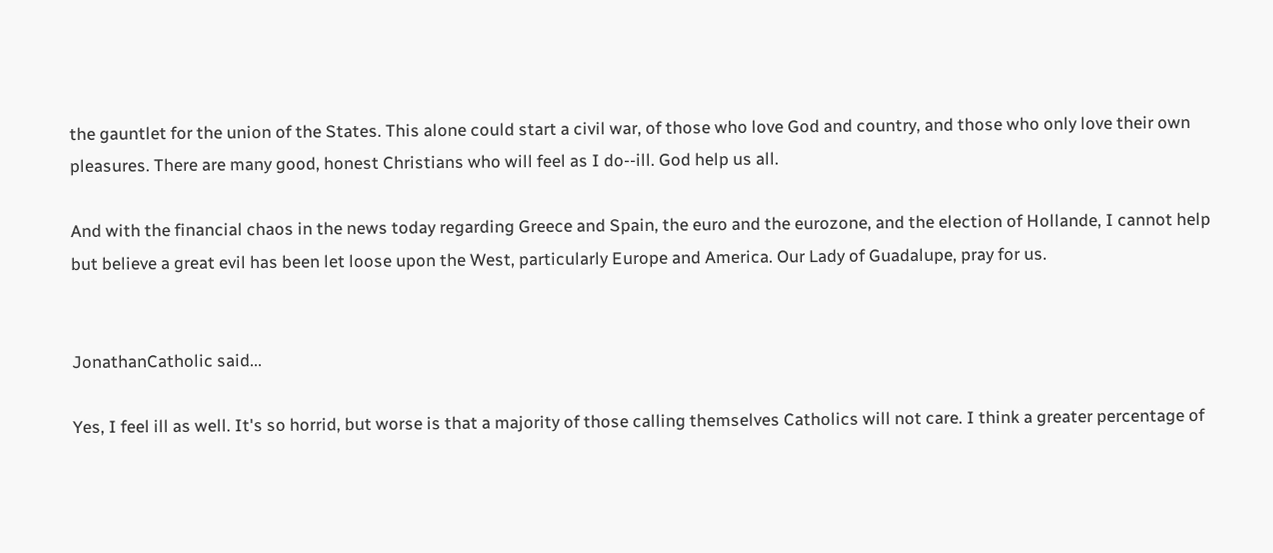the gauntlet for the union of the States. This alone could start a civil war, of those who love God and country, and those who only love their own pleasures. There are many good, honest Christians who will feel as I do--ill. God help us all.

And with the financial chaos in the news today regarding Greece and Spain, the euro and the eurozone, and the election of Hollande, I cannot help but believe a great evil has been let loose upon the West, particularly Europe and America. Our Lady of Guadalupe, pray for us.


JonathanCatholic said...

Yes, I feel ill as well. It's so horrid, but worse is that a majority of those calling themselves Catholics will not care. I think a greater percentage of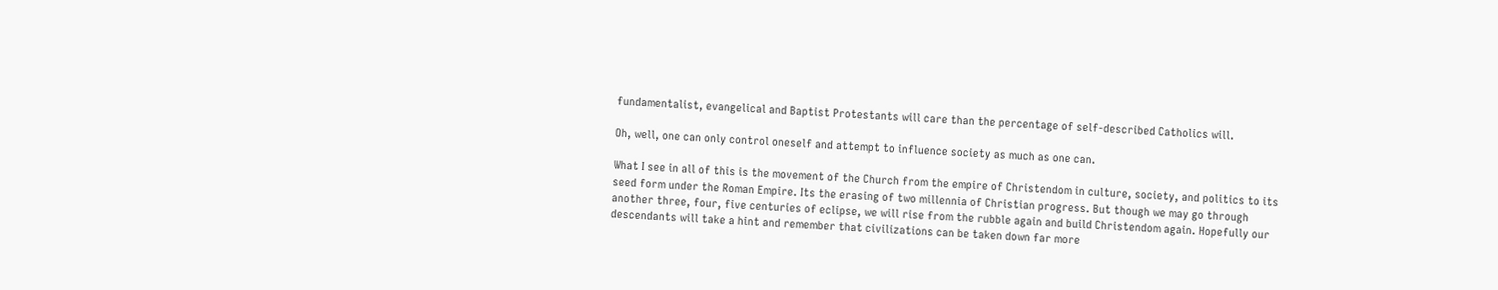fundamentalist, evangelical and Baptist Protestants will care than the percentage of self-described Catholics will.

Oh, well, one can only control oneself and attempt to influence society as much as one can.

What I see in all of this is the movement of the Church from the empire of Christendom in culture, society, and politics to its seed form under the Roman Empire. Its the erasing of two millennia of Christian progress. But though we may go through another three, four, five centuries of eclipse, we will rise from the rubble again and build Christendom again. Hopefully our descendants will take a hint and remember that civilizations can be taken down far more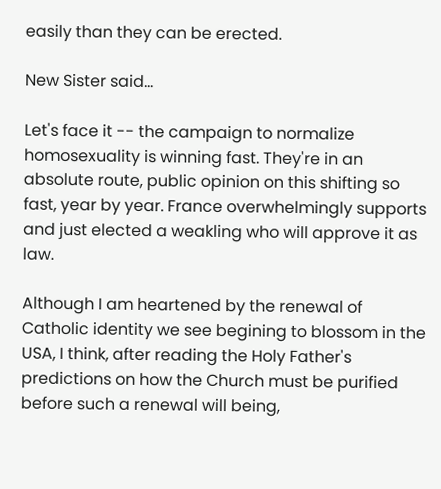easily than they can be erected.

New Sister said...

Let's face it -- the campaign to normalize homosexuality is winning fast. They're in an absolute route, public opinion on this shifting so fast, year by year. France overwhelmingly supports and just elected a weakling who will approve it as law.

Although I am heartened by the renewal of Catholic identity we see begining to blossom in the USA, I think, after reading the Holy Father's predictions on how the Church must be purified before such a renewal will being,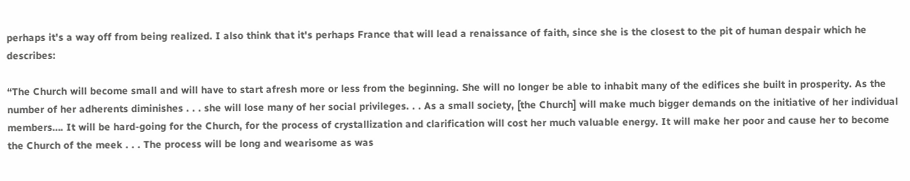perhaps it's a way off from being realized. I also think that it's perhaps France that will lead a renaissance of faith, since she is the closest to the pit of human despair which he describes:

“The Church will become small and will have to start afresh more or less from the beginning. She will no longer be able to inhabit many of the edifices she built in prosperity. As the number of her adherents diminishes . . . she will lose many of her social privileges. . . As a small society, [the Church] will make much bigger demands on the initiative of her individual members…. It will be hard-going for the Church, for the process of crystallization and clarification will cost her much valuable energy. It will make her poor and cause her to become the Church of the meek . . . The process will be long and wearisome as was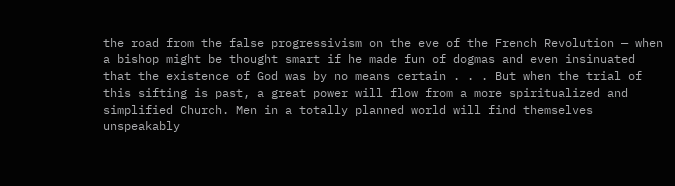the road from the false progressivism on the eve of the French Revolution — when a bishop might be thought smart if he made fun of dogmas and even insinuated that the existence of God was by no means certain . . . But when the trial of this sifting is past, a great power will flow from a more spiritualized and simplified Church. Men in a totally planned world will find themselves unspeakably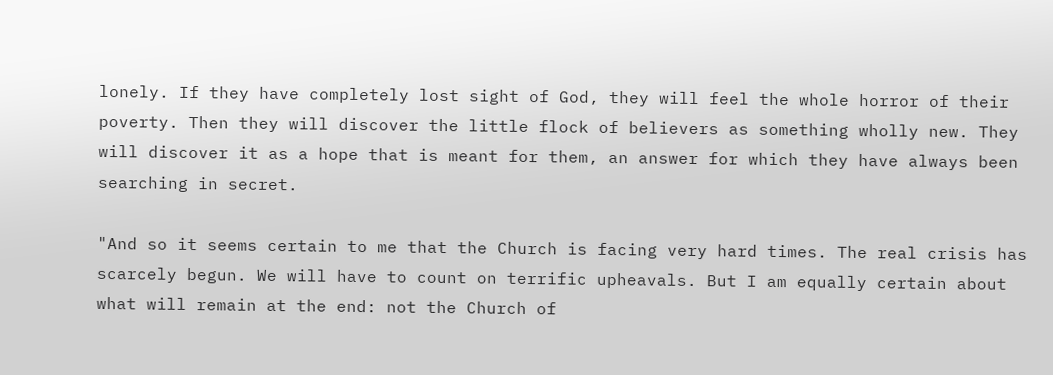lonely. If they have completely lost sight of God, they will feel the whole horror of their poverty. Then they will discover the little flock of believers as something wholly new. They will discover it as a hope that is meant for them, an answer for which they have always been searching in secret.

"And so it seems certain to me that the Church is facing very hard times. The real crisis has scarcely begun. We will have to count on terrific upheavals. But I am equally certain about what will remain at the end: not the Church of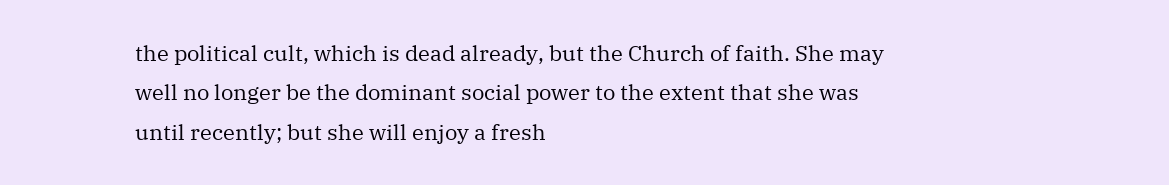the political cult, which is dead already, but the Church of faith. She may well no longer be the dominant social power to the extent that she was until recently; but she will enjoy a fresh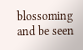blossoming and be seen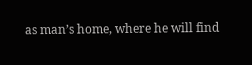as man’s home, where he will find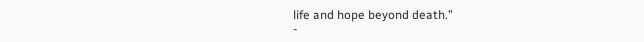life and hope beyond death.”
-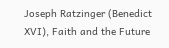Joseph Ratzinger (Benedict XVI), Faith and the Future